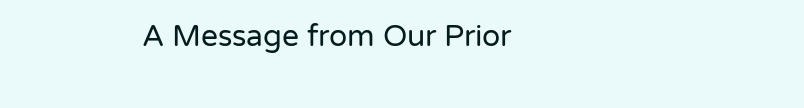A Message from Our Prior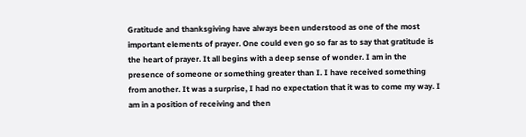Gratitude and thanksgiving have always been understood as one of the most important elements of prayer. One could even go so far as to say that gratitude is the heart of prayer. It all begins with a deep sense of wonder. I am in the presence of someone or something greater than I. I have received something from another. It was a surprise, I had no expectation that it was to come my way. I am in a position of receiving and then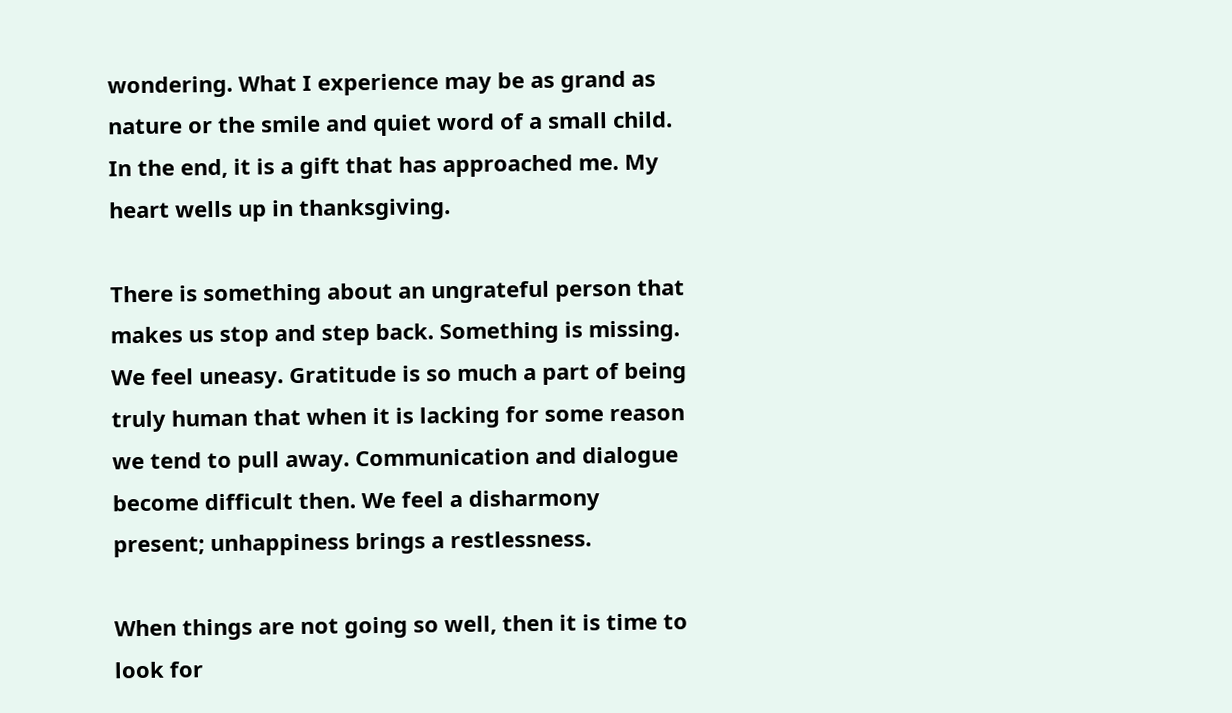wondering. What I experience may be as grand as nature or the smile and quiet word of a small child. In the end, it is a gift that has approached me. My heart wells up in thanksgiving.

There is something about an ungrateful person that makes us stop and step back. Something is missing. We feel uneasy. Gratitude is so much a part of being truly human that when it is lacking for some reason we tend to pull away. Communication and dialogue become difficult then. We feel a disharmony present; unhappiness brings a restlessness.

When things are not going so well, then it is time to look for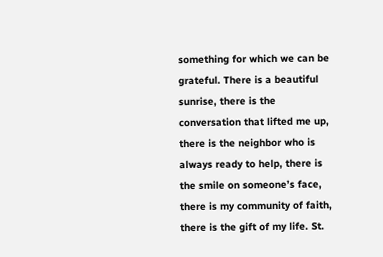something for which we can be grateful. There is a beautiful sunrise, there is the conversation that lifted me up, there is the neighbor who is always ready to help, there is the smile on someone’s face, there is my community of faith, there is the gift of my life. St.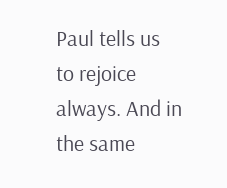Paul tells us to rejoice always. And in the same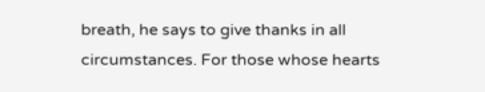breath, he says to give thanks in all circumstances. For those whose hearts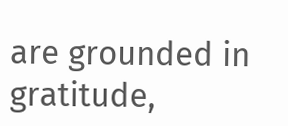are grounded in gratitude,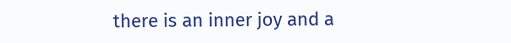there is an inner joy and a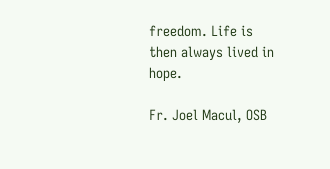freedom. Life is then always lived in hope.

Fr. Joel Macul, OSB